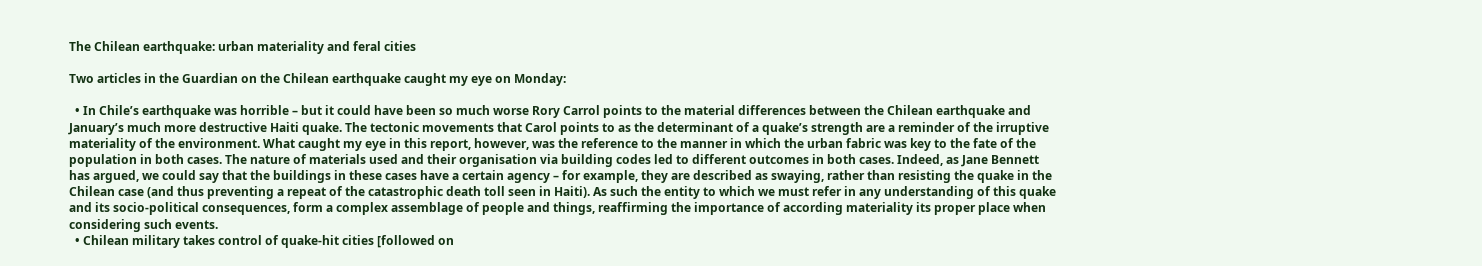The Chilean earthquake: urban materiality and feral cities

Two articles in the Guardian on the Chilean earthquake caught my eye on Monday:

  • In Chile’s earthquake was horrible – but it could have been so much worse Rory Carrol points to the material differences between the Chilean earthquake and January’s much more destructive Haiti quake. The tectonic movements that Carol points to as the determinant of a quake’s strength are a reminder of the irruptive materiality of the environment. What caught my eye in this report, however, was the reference to the manner in which the urban fabric was key to the fate of the population in both cases. The nature of materials used and their organisation via building codes led to different outcomes in both cases. Indeed, as Jane Bennett has argued, we could say that the buildings in these cases have a certain agency – for example, they are described as swaying, rather than resisting the quake in the Chilean case (and thus preventing a repeat of the catastrophic death toll seen in Haiti). As such the entity to which we must refer in any understanding of this quake and its socio-political consequences, form a complex assemblage of people and things, reaffirming the importance of according materiality its proper place when considering such events.
  • Chilean military takes control of quake-hit cities [followed on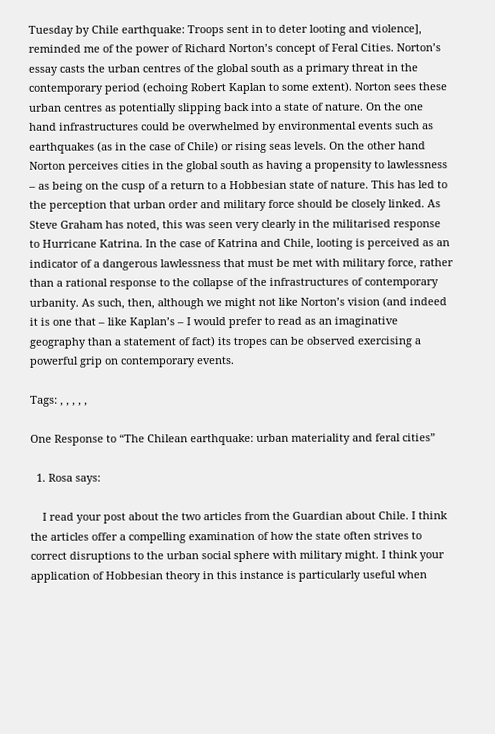Tuesday by Chile earthquake: Troops sent in to deter looting and violence], reminded me of the power of Richard Norton’s concept of Feral Cities. Norton’s essay casts the urban centres of the global south as a primary threat in the contemporary period (echoing Robert Kaplan to some extent). Norton sees these urban centres as potentially slipping back into a state of nature. On the one hand infrastructures could be overwhelmed by environmental events such as earthquakes (as in the case of Chile) or rising seas levels. On the other hand Norton perceives cities in the global south as having a propensity to lawlessness – as being on the cusp of a return to a Hobbesian state of nature. This has led to the perception that urban order and military force should be closely linked. As Steve Graham has noted, this was seen very clearly in the militarised response to Hurricane Katrina. In the case of Katrina and Chile, looting is perceived as an indicator of a dangerous lawlessness that must be met with military force, rather than a rational response to the collapse of the infrastructures of contemporary urbanity. As such, then, although we might not like Norton’s vision (and indeed it is one that – like Kaplan’s – I would prefer to read as an imaginative geography than a statement of fact) its tropes can be observed exercising a powerful grip on contemporary events.

Tags: , , , , ,

One Response to “The Chilean earthquake: urban materiality and feral cities”

  1. Rosa says:

    I read your post about the two articles from the Guardian about Chile. I think the articles offer a compelling examination of how the state often strives to correct disruptions to the urban social sphere with military might. I think your application of Hobbesian theory in this instance is particularly useful when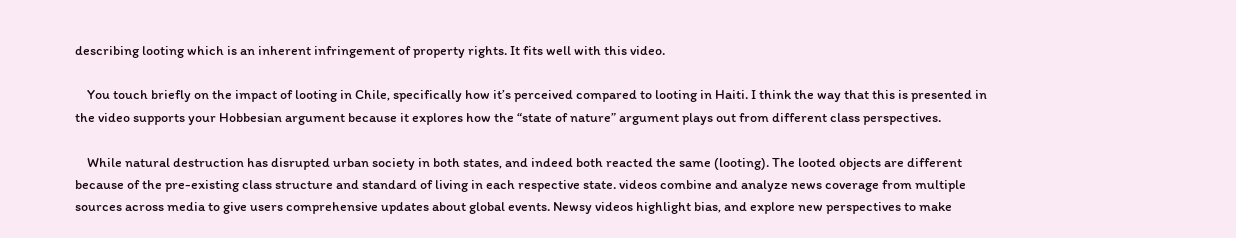describing looting which is an inherent infringement of property rights. It fits well with this video.

    You touch briefly on the impact of looting in Chile, specifically how it’s perceived compared to looting in Haiti. I think the way that this is presented in the video supports your Hobbesian argument because it explores how the “state of nature” argument plays out from different class perspectives.

    While natural destruction has disrupted urban society in both states, and indeed both reacted the same (looting). The looted objects are different because of the pre-existing class structure and standard of living in each respective state. videos combine and analyze news coverage from multiple sources across media to give users comprehensive updates about global events. Newsy videos highlight bias, and explore new perspectives to make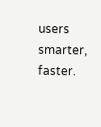users smarter, faster.